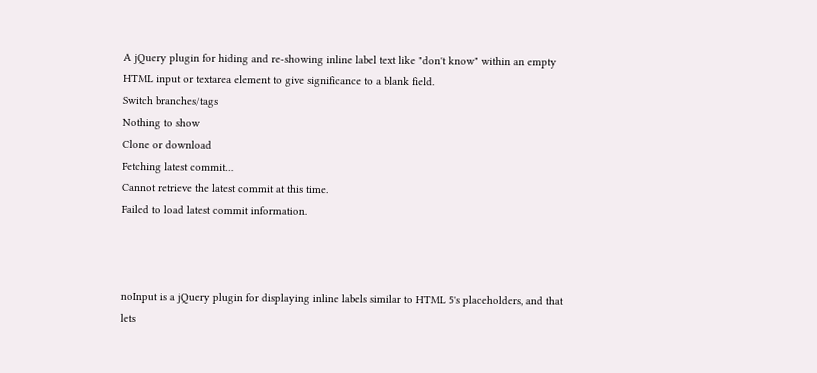A jQuery plugin for hiding and re-showing inline label text like "don't know" within an empty HTML input or textarea element to give significance to a blank field.
Switch branches/tags
Nothing to show
Clone or download
Fetching latest commit…
Cannot retrieve the latest commit at this time.
Failed to load latest commit information.



noInput is a jQuery plugin for displaying inline labels similar to HTML 5's placeholders, and that lets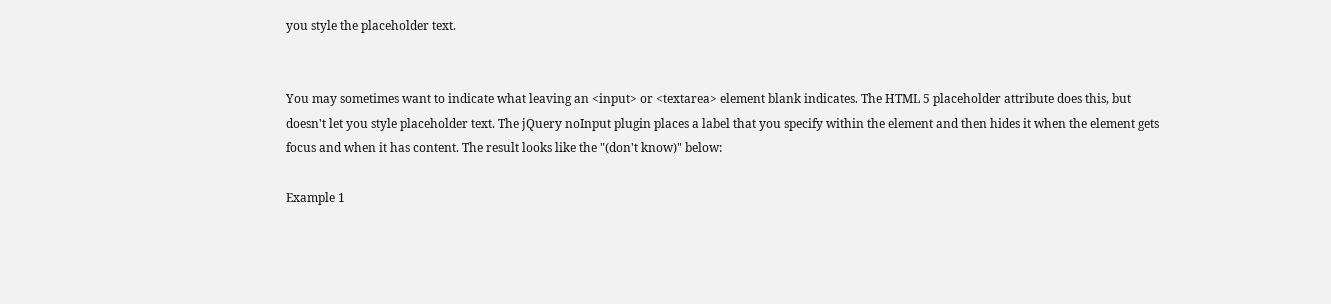you style the placeholder text.


You may sometimes want to indicate what leaving an <input> or <textarea> element blank indicates. The HTML 5 placeholder attribute does this, but doesn't let you style placeholder text. The jQuery noInput plugin places a label that you specify within the element and then hides it when the element gets focus and when it has content. The result looks like the "(don't know)" below:

Example 1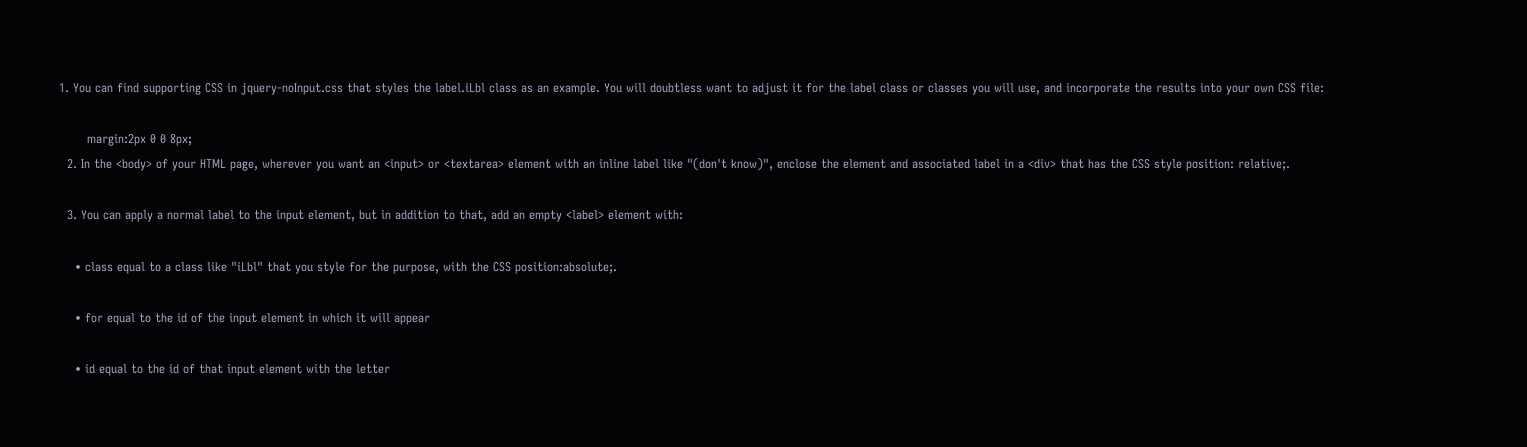1. You can find supporting CSS in jquery-noInput.css that styles the label.iLbl class as an example. You will doubtless want to adjust it for the label class or classes you will use, and incorporate the results into your own CSS file:

       margin:2px 0 0 8px;
  2. In the <body> of your HTML page, wherever you want an <input> or <textarea> element with an inline label like "(don't know)", enclose the element and associated label in a <div> that has the CSS style position: relative;.

  3. You can apply a normal label to the input element, but in addition to that, add an empty <label> element with:

    • class equal to a class like "iLbl" that you style for the purpose, with the CSS position:absolute;.

    • for equal to the id of the input element in which it will appear

    • id equal to the id of that input element with the letter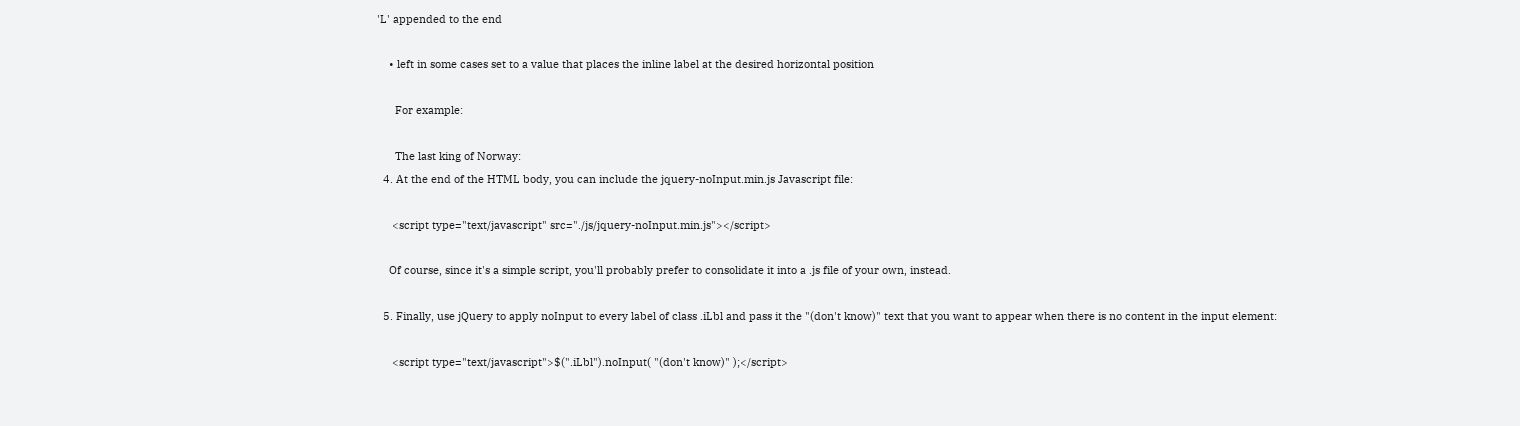'L' appended to the end

    • left in some cases set to a value that places the inline label at the desired horizontal position

      For example:

      The last king of Norway:
  4. At the end of the HTML body, you can include the jquery-noInput.min.js Javascript file:

     <script type="text/javascript" src="./js/jquery-noInput.min.js"></script>

    Of course, since it's a simple script, you'll probably prefer to consolidate it into a .js file of your own, instead.

  5. Finally, use jQuery to apply noInput to every label of class .iLbl and pass it the "(don't know)" text that you want to appear when there is no content in the input element:

     <script type="text/javascript">$(".iLbl").noInput( "(don't know)" );</script>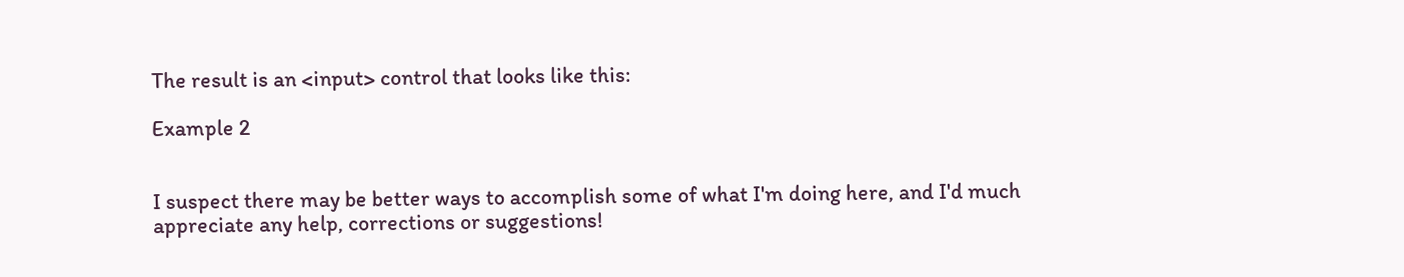The result is an <input> control that looks like this:

Example 2


I suspect there may be better ways to accomplish some of what I'm doing here, and I'd much appreciate any help, corrections or suggestions!